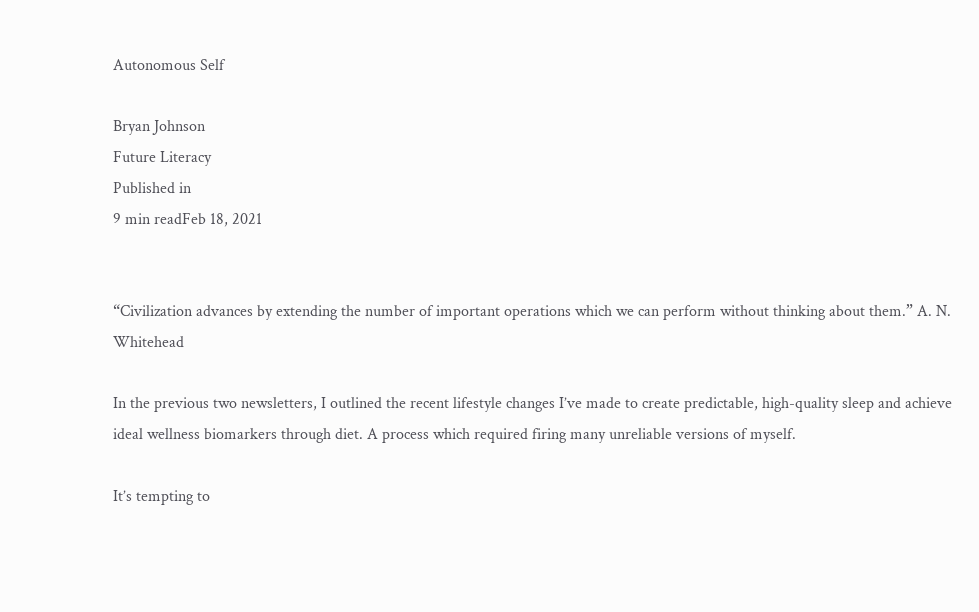Autonomous Self

Bryan Johnson
Future Literacy
Published in
9 min readFeb 18, 2021


“Civilization advances by extending the number of important operations which we can perform without thinking about them.” A. N. Whitehead

In the previous two newsletters, I outlined the recent lifestyle changes I’ve made to create predictable, high-quality sleep and achieve ideal wellness biomarkers through diet. A process which required firing many unreliable versions of myself.

It’s tempting to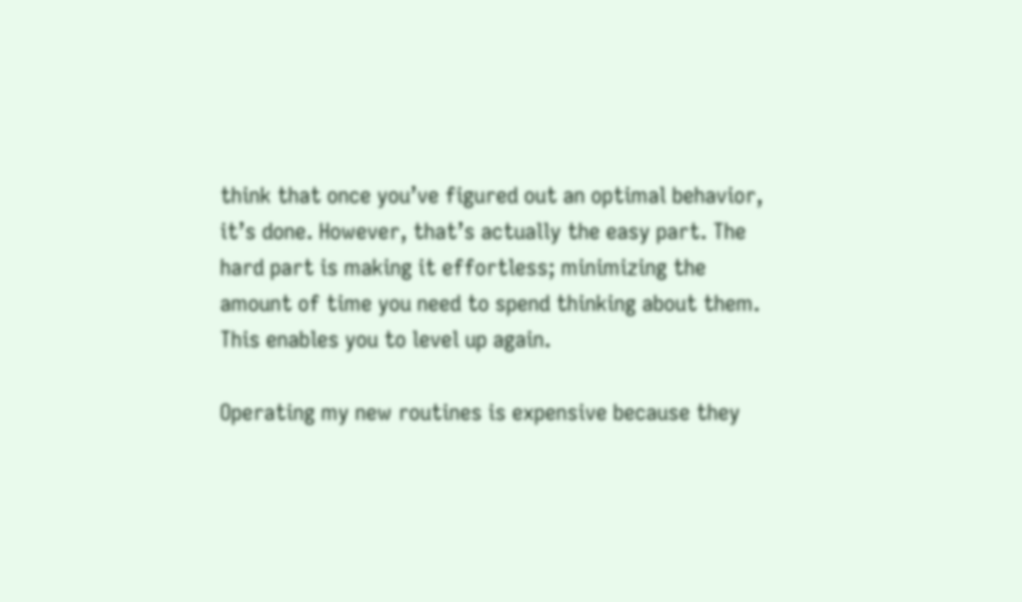think that once you’ve figured out an optimal behavior, it’s done. However, that’s actually the easy part. The hard part is making it effortless; minimizing the amount of time you need to spend thinking about them. This enables you to level up again.

Operating my new routines is expensive because they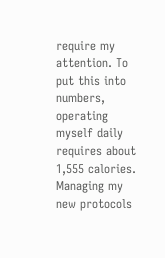require my attention. To put this into numbers, operating myself daily requires about 1,555 calories. Managing my new protocols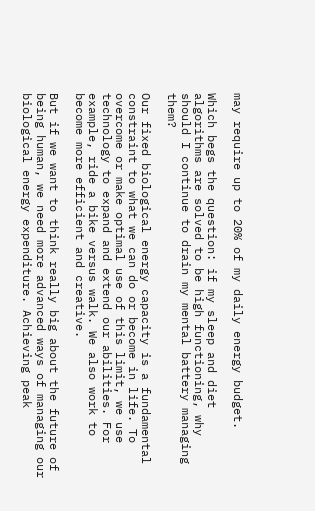may require up to 20% of my daily energy budget.

Which begs the question: if my sleep and diet algorithms are solved to be high functioning, why should I continue to drain my mental battery managing them?

Our fixed biological energy capacity is a fundamental constraint to what we can do or become in life. To overcome or make optimal use of this limit, we use technology to expand and extend our abilities. For example, ride a bike versus walk. We also work to become more efficient and creative.

But if we want to think really big about the future of being human, we need more advanced ways of managing our biological energy expenditure. Achieving peak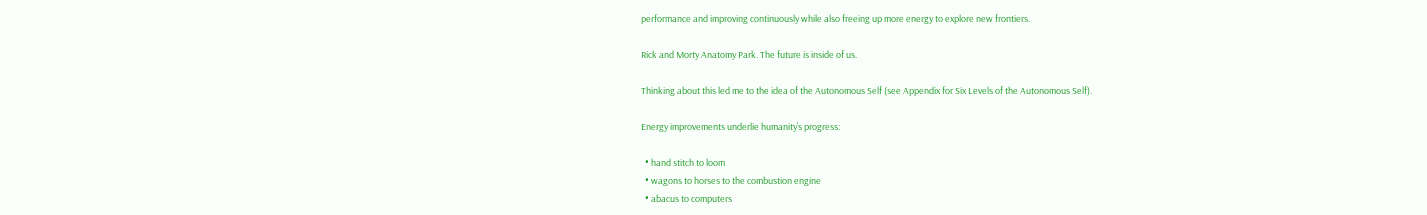performance and improving continuously while also freeing up more energy to explore new frontiers.

Rick and Morty Anatomy Park. The future is inside of us.

Thinking about this led me to the idea of the Autonomous Self (see Appendix for Six Levels of the Autonomous Self).

Energy improvements underlie humanity’s progress:

  • hand stitch to loom
  • wagons to horses to the combustion engine
  • abacus to computers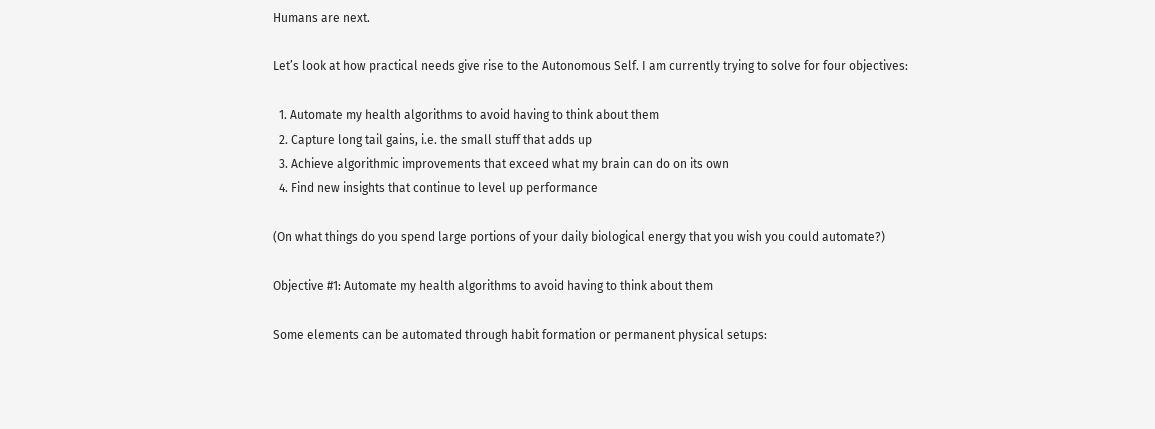Humans are next.

Let’s look at how practical needs give rise to the Autonomous Self. I am currently trying to solve for four objectives:

  1. Automate my health algorithms to avoid having to think about them
  2. Capture long tail gains, i.e. the small stuff that adds up
  3. Achieve algorithmic improvements that exceed what my brain can do on its own
  4. Find new insights that continue to level up performance

(On what things do you spend large portions of your daily biological energy that you wish you could automate?)

Objective #1: Automate my health algorithms to avoid having to think about them

Some elements can be automated through habit formation or permanent physical setups: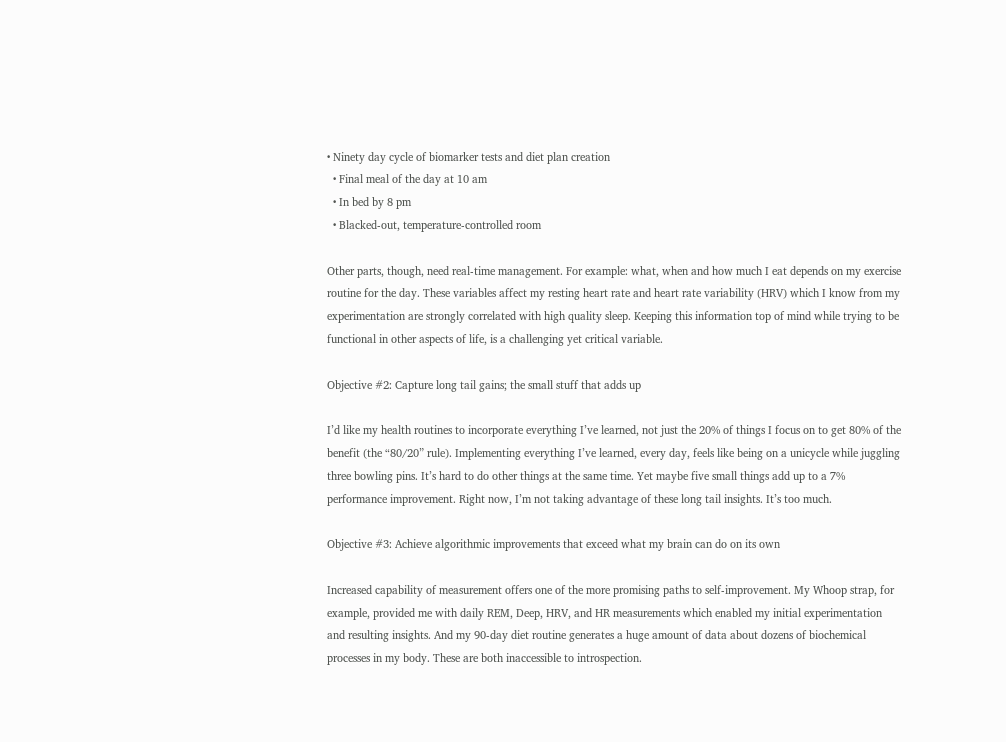• Ninety day cycle of biomarker tests and diet plan creation
  • Final meal of the day at 10 am
  • In bed by 8 pm
  • Blacked-out, temperature-controlled room

Other parts, though, need real-time management. For example: what, when and how much I eat depends on my exercise routine for the day. These variables affect my resting heart rate and heart rate variability (HRV) which I know from my experimentation are strongly correlated with high quality sleep. Keeping this information top of mind while trying to be functional in other aspects of life, is a challenging yet critical variable.

Objective #2: Capture long tail gains; the small stuff that adds up

I’d like my health routines to incorporate everything I’ve learned, not just the 20% of things I focus on to get 80% of the benefit (the “80/20” rule). Implementing everything I’ve learned, every day, feels like being on a unicycle while juggling three bowling pins. It’s hard to do other things at the same time. Yet maybe five small things add up to a 7% performance improvement. Right now, I’m not taking advantage of these long tail insights. It’s too much.

Objective #3: Achieve algorithmic improvements that exceed what my brain can do on its own

Increased capability of measurement offers one of the more promising paths to self-improvement. My Whoop strap, for example, provided me with daily REM, Deep, HRV, and HR measurements which enabled my initial experimentation and resulting insights. And my 90-day diet routine generates a huge amount of data about dozens of biochemical processes in my body. These are both inaccessible to introspection.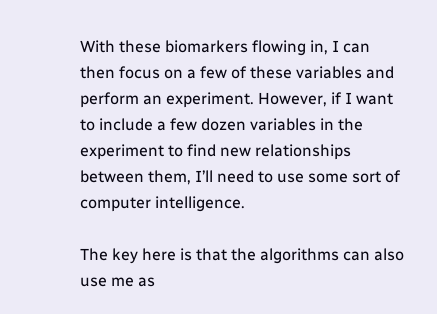With these biomarkers flowing in, I can then focus on a few of these variables and perform an experiment. However, if I want to include a few dozen variables in the experiment to find new relationships between them, I’ll need to use some sort of computer intelligence.

The key here is that the algorithms can also use me as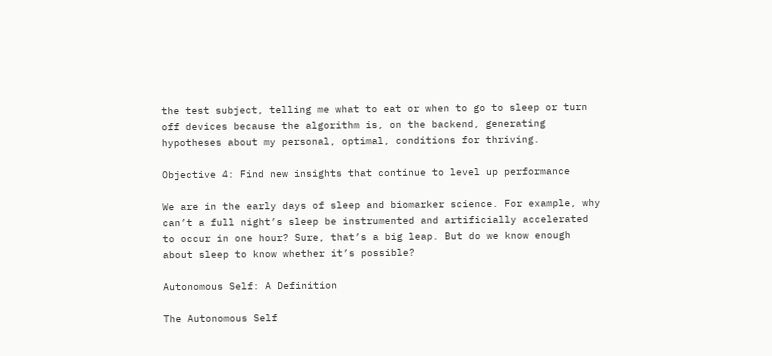the test subject, telling me what to eat or when to go to sleep or turn off devices because the algorithm is, on the backend, generating hypotheses about my personal, optimal, conditions for thriving.

Objective 4: Find new insights that continue to level up performance

We are in the early days of sleep and biomarker science. For example, why can’t a full night’s sleep be instrumented and artificially accelerated to occur in one hour? Sure, that’s a big leap. But do we know enough about sleep to know whether it’s possible?

Autonomous Self: A Definition

The Autonomous Self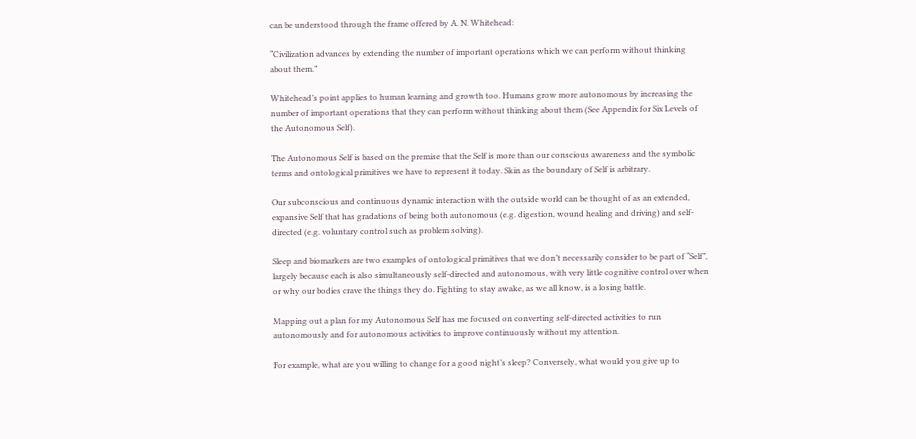can be understood through the frame offered by A. N. Whitehead:

“Civilization advances by extending the number of important operations which we can perform without thinking about them.”

Whitehead’s point applies to human learning and growth too. Humans grow more autonomous by increasing the number of important operations that they can perform without thinking about them (See Appendix for Six Levels of the Autonomous Self).

The Autonomous Self is based on the premise that the Self is more than our conscious awareness and the symbolic terms and ontological primitives we have to represent it today. Skin as the boundary of Self is arbitrary.

Our subconscious and continuous dynamic interaction with the outside world can be thought of as an extended, expansive Self that has gradations of being both autonomous (e.g. digestion, wound healing and driving) and self-directed (e.g. voluntary control such as problem solving).

Sleep and biomarkers are two examples of ontological primitives that we don’t necessarily consider to be part of “Self”, largely because each is also simultaneously self-directed and autonomous, with very little cognitive control over when or why our bodies crave the things they do. Fighting to stay awake, as we all know, is a losing battle.

Mapping out a plan for my Autonomous Self has me focused on converting self-directed activities to run autonomously and for autonomous activities to improve continuously without my attention.

For example, what are you willing to change for a good night’s sleep? Conversely, what would you give up to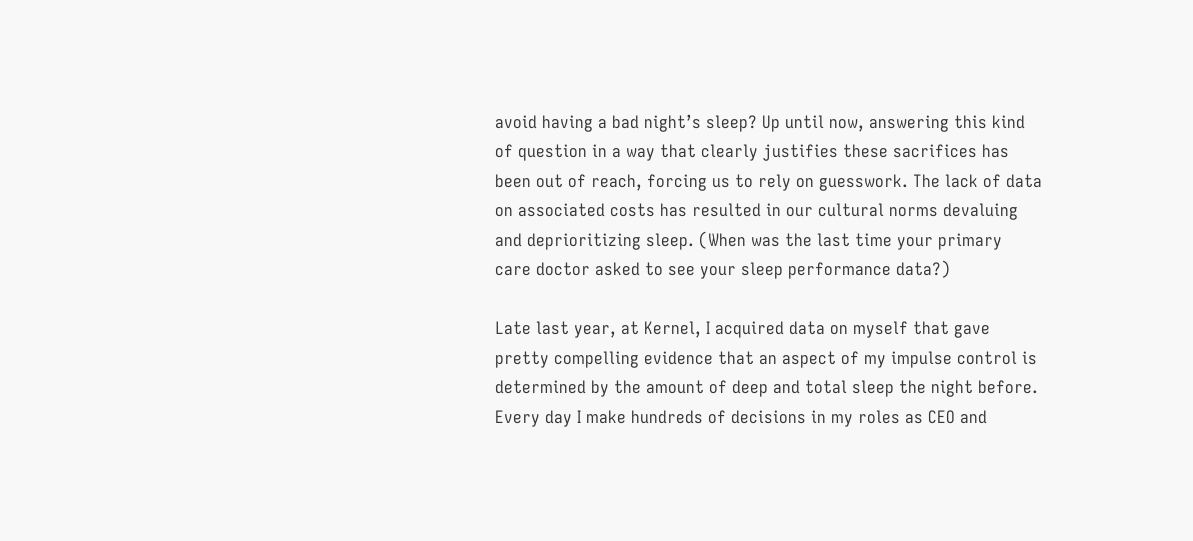avoid having a bad night’s sleep? Up until now, answering this kind of question in a way that clearly justifies these sacrifices has been out of reach, forcing us to rely on guesswork. The lack of data on associated costs has resulted in our cultural norms devaluing and deprioritizing sleep. (When was the last time your primary care doctor asked to see your sleep performance data?)

Late last year, at Kernel, I acquired data on myself that gave pretty compelling evidence that an aspect of my impulse control is determined by the amount of deep and total sleep the night before. Every day I make hundreds of decisions in my roles as CEO and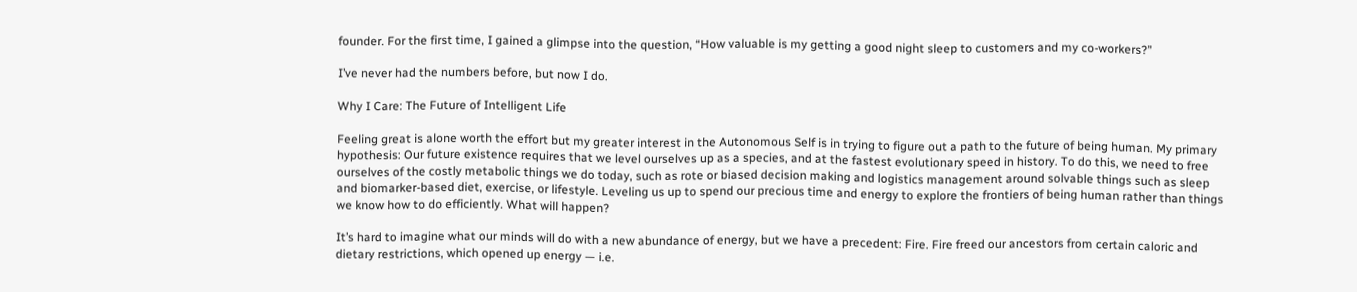founder. For the first time, I gained a glimpse into the question, “How valuable is my getting a good night sleep to customers and my co-workers?”

I’ve never had the numbers before, but now I do.

Why I Care: The Future of Intelligent Life

Feeling great is alone worth the effort but my greater interest in the Autonomous Self is in trying to figure out a path to the future of being human. My primary hypothesis: Our future existence requires that we level ourselves up as a species, and at the fastest evolutionary speed in history. To do this, we need to free ourselves of the costly metabolic things we do today, such as rote or biased decision making and logistics management around solvable things such as sleep and biomarker-based diet, exercise, or lifestyle. Leveling us up to spend our precious time and energy to explore the frontiers of being human rather than things we know how to do efficiently. What will happen?

It’s hard to imagine what our minds will do with a new abundance of energy, but we have a precedent: Fire. Fire freed our ancestors from certain caloric and dietary restrictions, which opened up energy — i.e.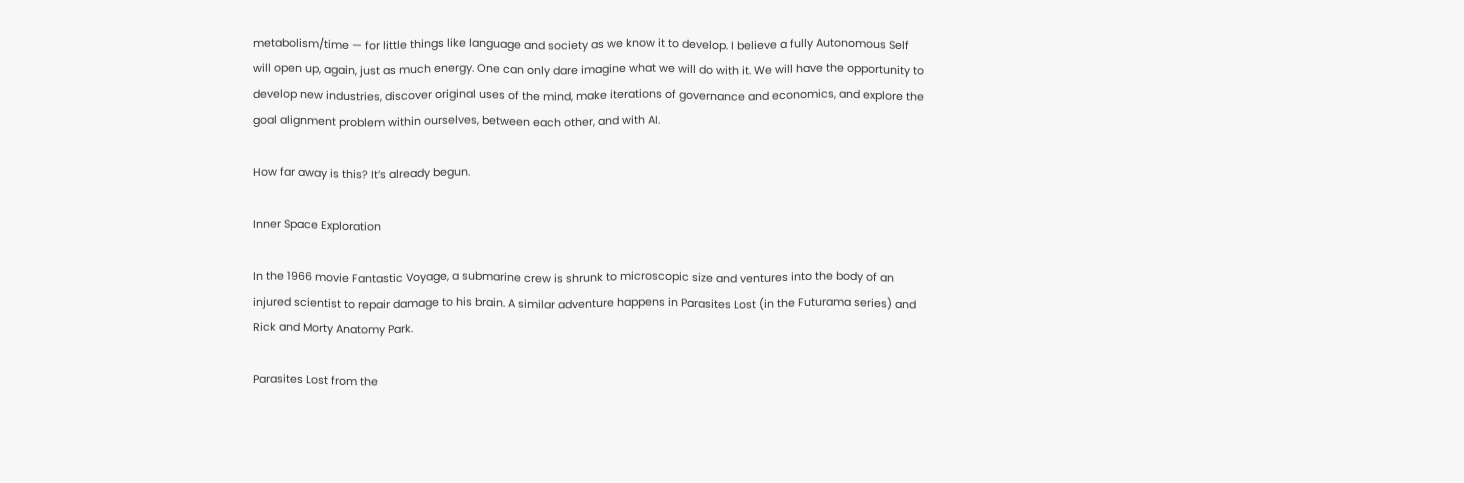metabolism/time — for little things like language and society as we know it to develop. I believe a fully Autonomous Self will open up, again, just as much energy. One can only dare imagine what we will do with it. We will have the opportunity to develop new industries, discover original uses of the mind, make iterations of governance and economics, and explore the goal alignment problem within ourselves, between each other, and with AI.

How far away is this? It’s already begun.

Inner Space Exploration

In the 1966 movie Fantastic Voyage, a submarine crew is shrunk to microscopic size and ventures into the body of an injured scientist to repair damage to his brain. A similar adventure happens in Parasites Lost (in the Futurama series) and Rick and Morty Anatomy Park.

Parasites Lost from the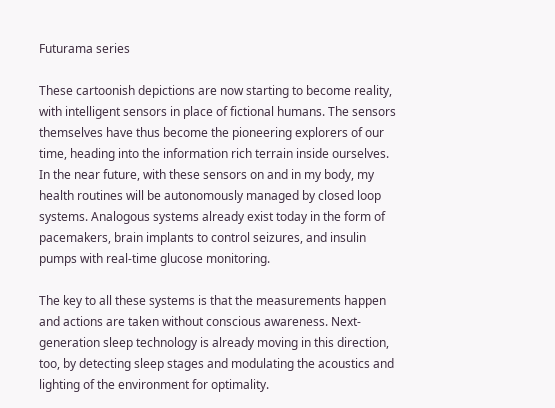Futurama series

These cartoonish depictions are now starting to become reality, with intelligent sensors in place of fictional humans. The sensors themselves have thus become the pioneering explorers of our time, heading into the information rich terrain inside ourselves. In the near future, with these sensors on and in my body, my health routines will be autonomously managed by closed loop systems. Analogous systems already exist today in the form of pacemakers, brain implants to control seizures, and insulin pumps with real-time glucose monitoring.

The key to all these systems is that the measurements happen and actions are taken without conscious awareness. Next-generation sleep technology is already moving in this direction, too, by detecting sleep stages and modulating the acoustics and lighting of the environment for optimality.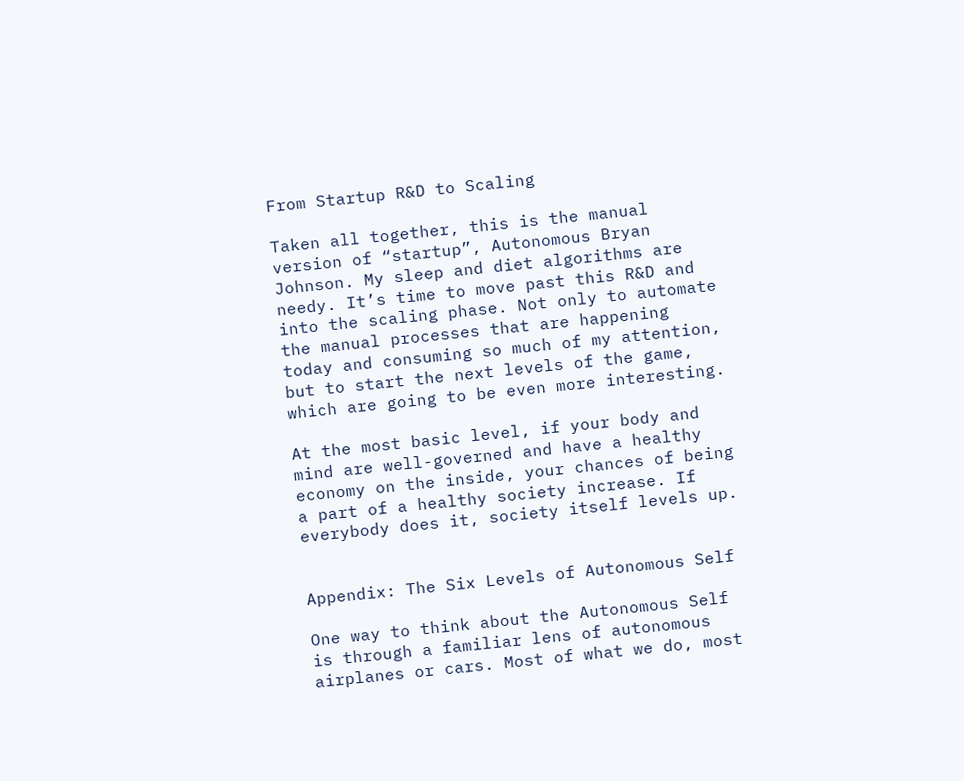From Startup R&D to Scaling

Taken all together, this is the manual version of “startup”, Autonomous Bryan Johnson. My sleep and diet algorithms are needy. It’s time to move past this R&D and into the scaling phase. Not only to automate the manual processes that are happening today and consuming so much of my attention, but to start the next levels of the game, which are going to be even more interesting.

At the most basic level, if your body and mind are well-governed and have a healthy economy on the inside, your chances of being a part of a healthy society increase. If everybody does it, society itself levels up.


Appendix: The Six Levels of Autonomous Self

One way to think about the Autonomous Self is through a familiar lens of autonomous airplanes or cars. Most of what we do, most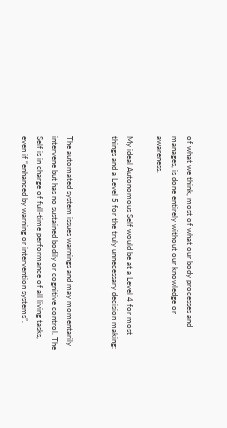of what we think, most of what our body processes and manages, is done entirely without our knowledge or awareness.

My ideal Autonomous Self would be at a Level 4 for most things and a Level 5 for the truly unnecessary decision making:


The automated system issues warnings and may momentarily intervene but has no sustained bodily or cognitive control. The Self is in charge of full-time performance of all living tasks, even if “enhanced by warning or intervention systems”.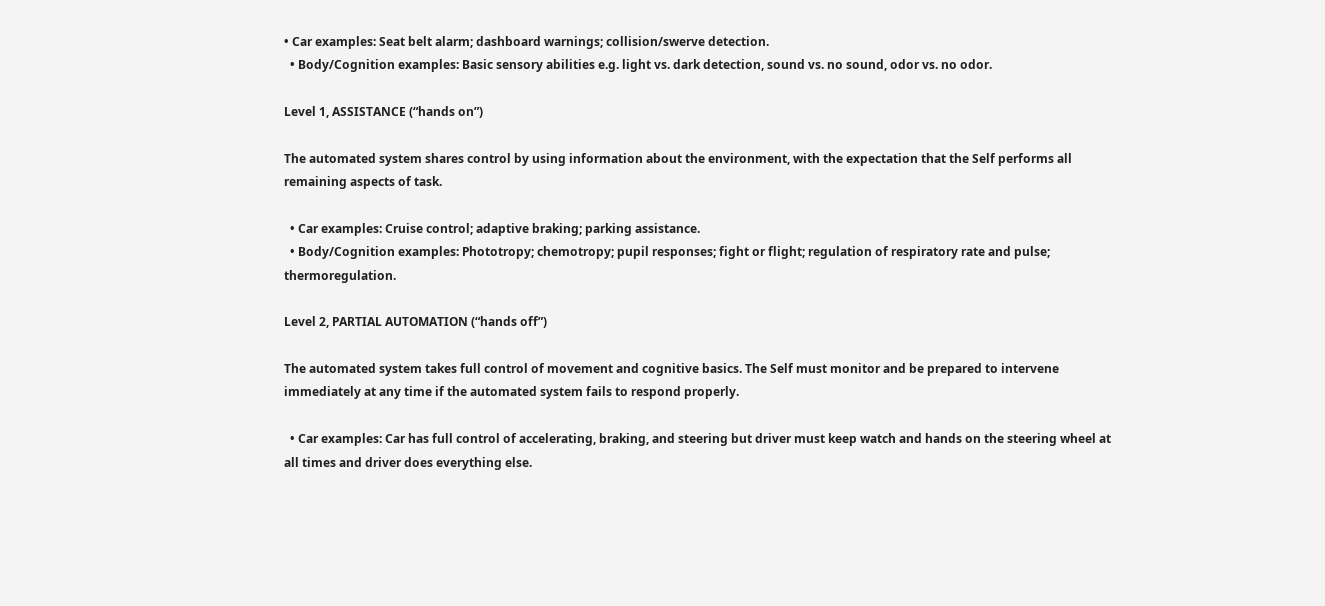• Car examples: Seat belt alarm; dashboard warnings; collision/swerve detection.
  • Body/Cognition examples: Basic sensory abilities e.g. light vs. dark detection, sound vs. no sound, odor vs. no odor.

Level 1, ASSISTANCE (“hands on”)

The automated system shares control by using information about the environment, with the expectation that the Self performs all remaining aspects of task.

  • Car examples: Cruise control; adaptive braking; parking assistance.
  • Body/Cognition examples: Phototropy; chemotropy; pupil responses; fight or flight; regulation of respiratory rate and pulse; thermoregulation.

Level 2, PARTIAL AUTOMATION (“hands off”)

The automated system takes full control of movement and cognitive basics. The Self must monitor and be prepared to intervene immediately at any time if the automated system fails to respond properly.

  • Car examples: Car has full control of accelerating, braking, and steering but driver must keep watch and hands on the steering wheel at all times and driver does everything else.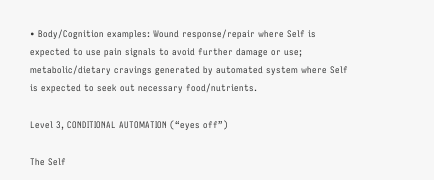• Body/Cognition examples: Wound response/repair where Self is expected to use pain signals to avoid further damage or use; metabolic/dietary cravings generated by automated system where Self is expected to seek out necessary food/nutrients.

Level 3, CONDITIONAL AUTOMATION (“eyes off”)

The Self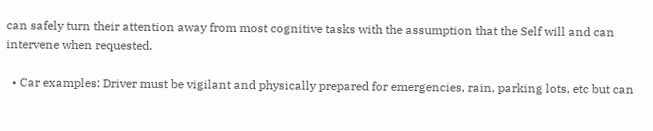can safely turn their attention away from most cognitive tasks with the assumption that the Self will and can intervene when requested.

  • Car examples: Driver must be vigilant and physically prepared for emergencies, rain, parking lots, etc but can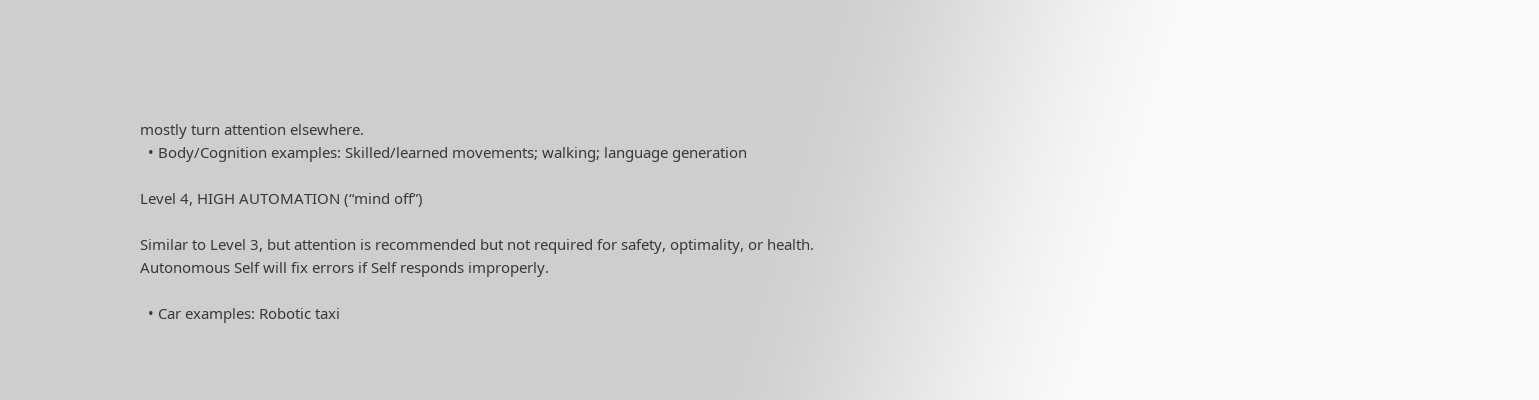mostly turn attention elsewhere.
  • Body/Cognition examples: Skilled/learned movements; walking; language generation

Level 4, HIGH AUTOMATION (“mind off”)

Similar to Level 3, but attention is recommended but not required for safety, optimality, or health. Autonomous Self will fix errors if Self responds improperly.

  • Car examples: Robotic taxi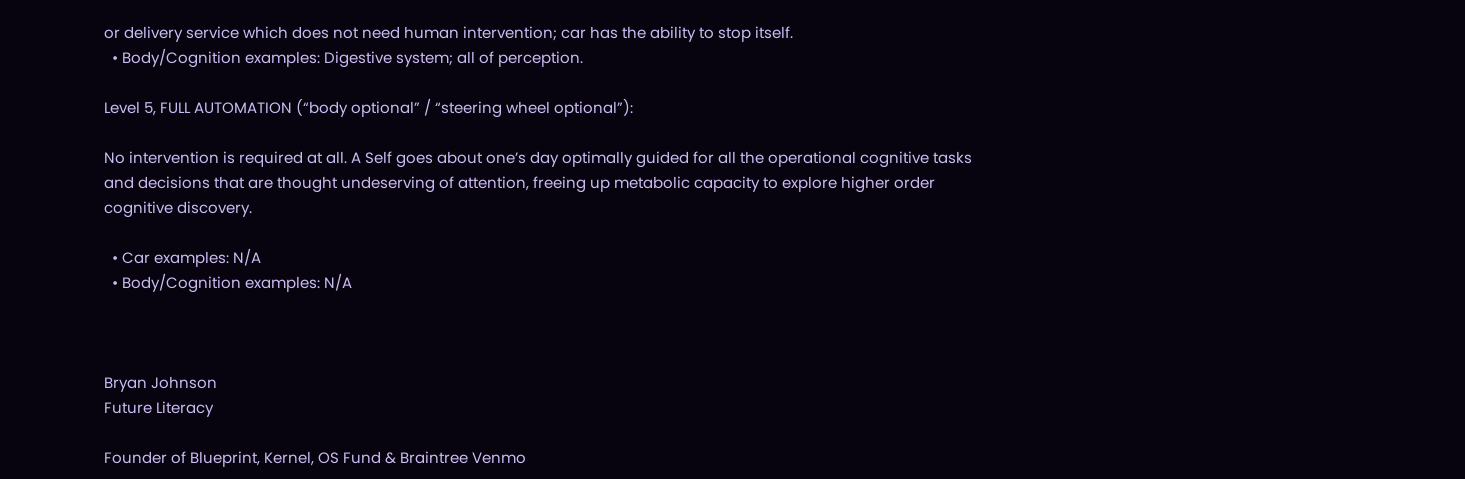or delivery service which does not need human intervention; car has the ability to stop itself.
  • Body/Cognition examples: Digestive system; all of perception.

Level 5, FULL AUTOMATION (“body optional” / “steering wheel optional”):

No intervention is required at all. A Self goes about one’s day optimally guided for all the operational cognitive tasks and decisions that are thought undeserving of attention, freeing up metabolic capacity to explore higher order cognitive discovery.

  • Car examples: N/A
  • Body/Cognition examples: N/A



Bryan Johnson
Future Literacy

Founder of Blueprint, Kernel, OS Fund & Braintree Venmo